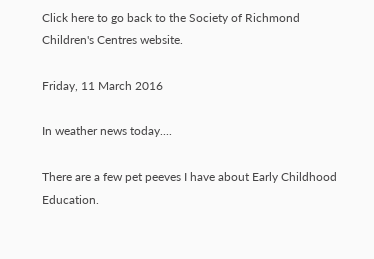Click here to go back to the Society of Richmond Children's Centres website.

Friday, 11 March 2016

In weather news today....

There are a few pet peeves I have about Early Childhood Education.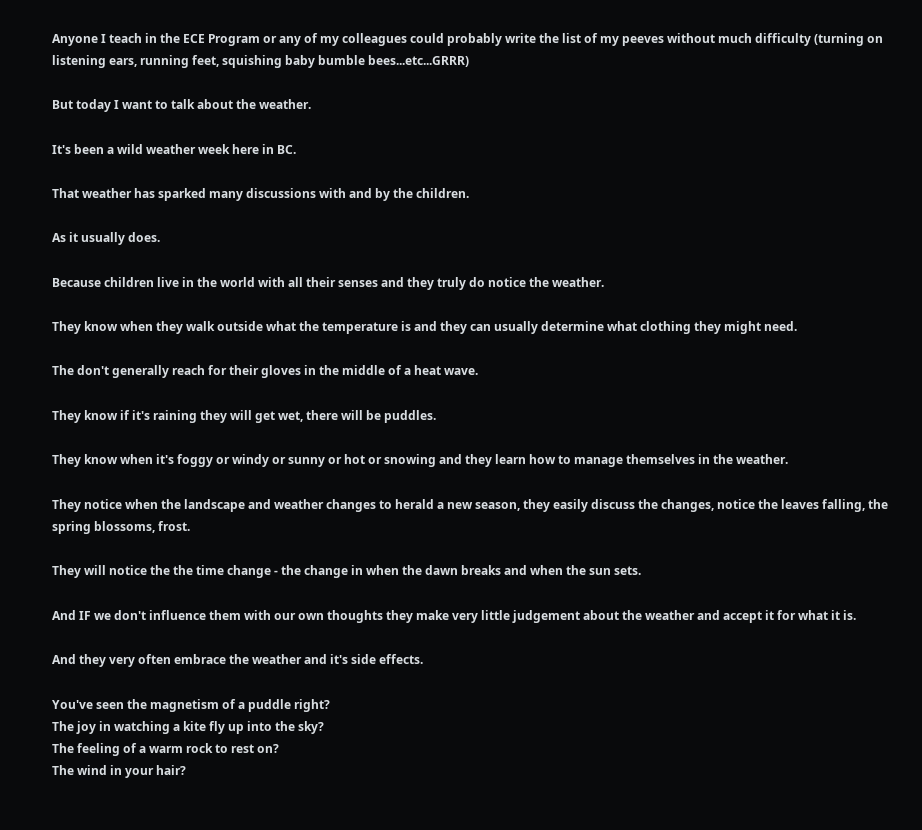Anyone I teach in the ECE Program or any of my colleagues could probably write the list of my peeves without much difficulty (turning on listening ears, running feet, squishing baby bumble bees...etc...GRRR)

But today I want to talk about the weather.

It's been a wild weather week here in BC.

That weather has sparked many discussions with and by the children.

As it usually does.

Because children live in the world with all their senses and they truly do notice the weather.

They know when they walk outside what the temperature is and they can usually determine what clothing they might need.

The don't generally reach for their gloves in the middle of a heat wave.

They know if it's raining they will get wet, there will be puddles.

They know when it's foggy or windy or sunny or hot or snowing and they learn how to manage themselves in the weather.

They notice when the landscape and weather changes to herald a new season, they easily discuss the changes, notice the leaves falling, the spring blossoms, frost.

They will notice the the time change - the change in when the dawn breaks and when the sun sets.

And IF we don't influence them with our own thoughts they make very little judgement about the weather and accept it for what it is.

And they very often embrace the weather and it's side effects.

You've seen the magnetism of a puddle right?
The joy in watching a kite fly up into the sky?
The feeling of a warm rock to rest on?
The wind in your hair?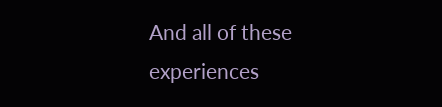And all of these experiences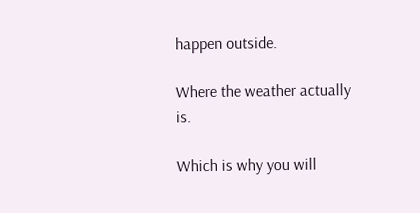happen outside.

Where the weather actually is.

Which is why you will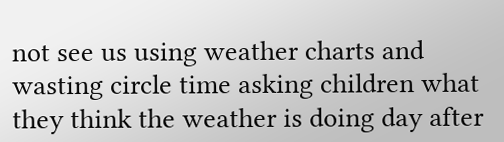not see us using weather charts and wasting circle time asking children what they think the weather is doing day after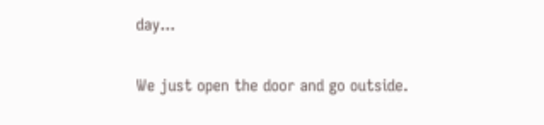day...

We just open the door and go outside.